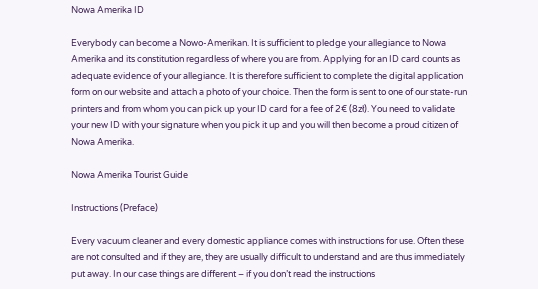Nowa Amerika ID

Everybody can become a Nowo-Amerikan. It is sufficient to pledge your allegiance to Nowa Amerika and its constitution regardless of where you are from. Applying for an ID card counts as adequate evidence of your allegiance. It is therefore sufficient to complete the digital application form on our website and attach a photo of your choice. Then the form is sent to one of our state-run printers and from whom you can pick up your ID card for a fee of 2€ (8zł). You need to validate your new ID with your signature when you pick it up and you will then become a proud citizen of Nowa Amerika.

Nowa Amerika Tourist Guide

Instructions (Preface)

Every vacuum cleaner and every domestic appliance comes with instructions for use. Often these are not consulted and if they are, they are usually difficult to understand and are thus immediately put away. In our case things are different – if you don’t read the instructions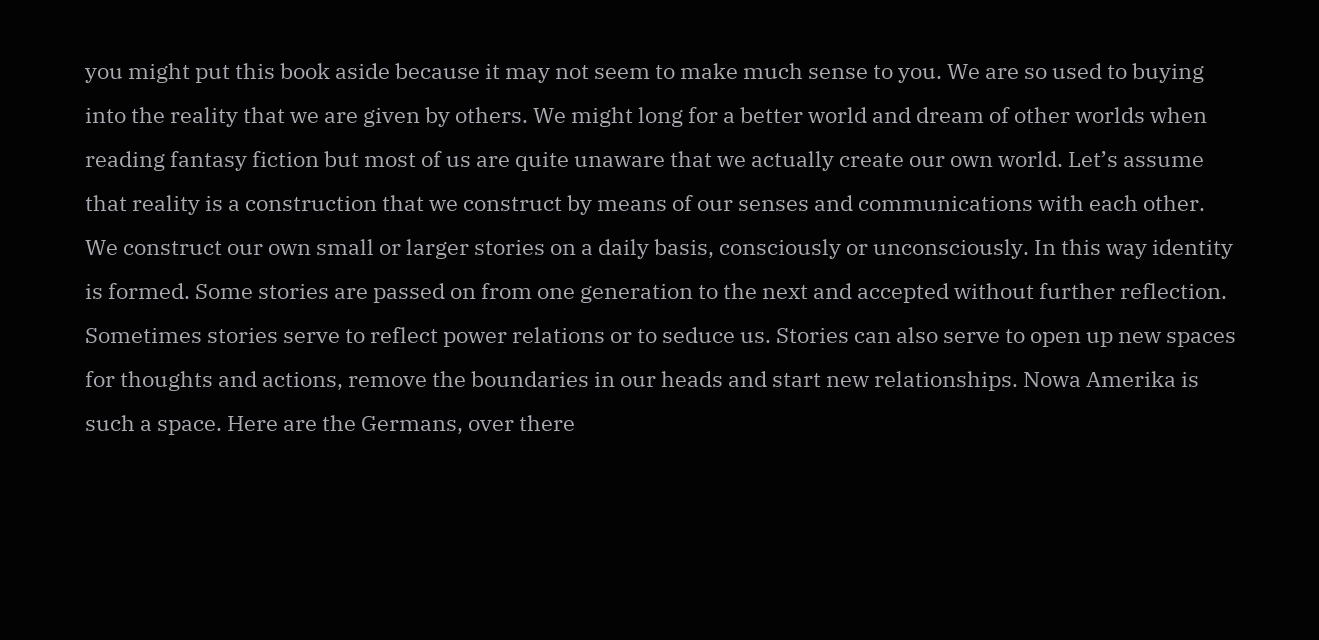you might put this book aside because it may not seem to make much sense to you. We are so used to buying into the reality that we are given by others. We might long for a better world and dream of other worlds when reading fantasy fiction but most of us are quite unaware that we actually create our own world. Let’s assume that reality is a construction that we construct by means of our senses and communications with each other. We construct our own small or larger stories on a daily basis, consciously or unconsciously. In this way identity is formed. Some stories are passed on from one generation to the next and accepted without further reflection. Sometimes stories serve to reflect power relations or to seduce us. Stories can also serve to open up new spaces for thoughts and actions, remove the boundaries in our heads and start new relationships. Nowa Amerika is such a space. Here are the Germans, over there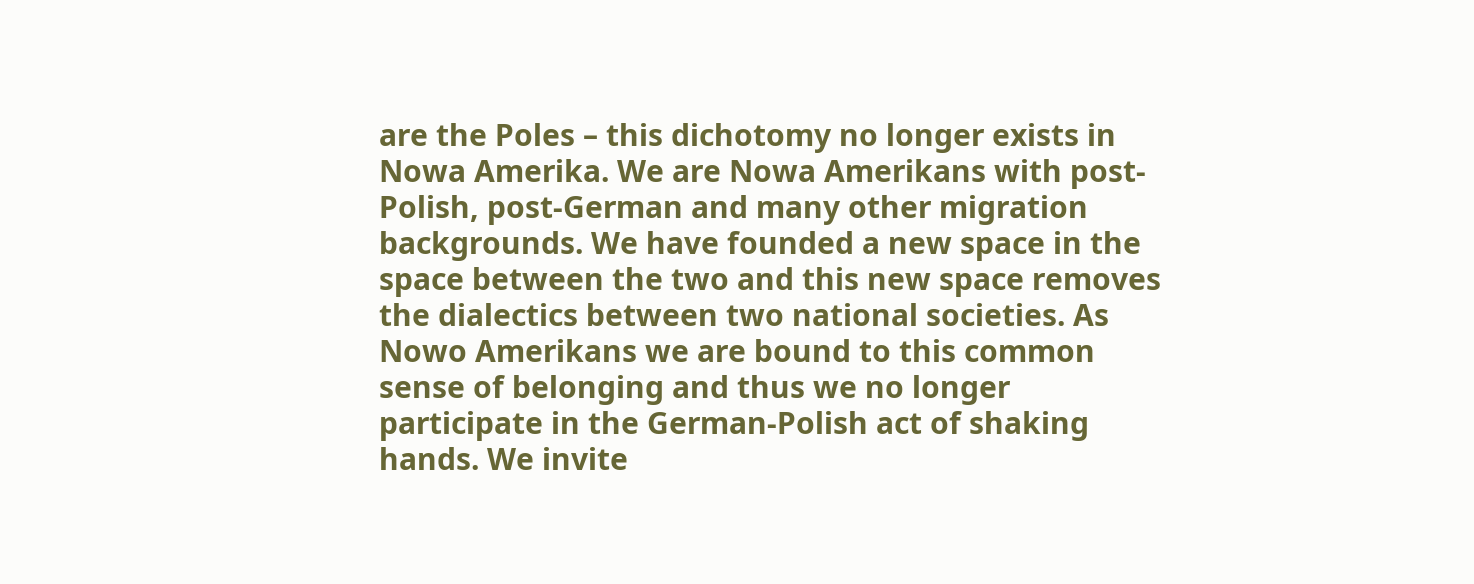are the Poles – this dichotomy no longer exists in Nowa Amerika. We are Nowa Amerikans with post-Polish, post-German and many other migration backgrounds. We have founded a new space in the space between the two and this new space removes the dialectics between two national societies. As Nowo Amerikans we are bound to this common sense of belonging and thus we no longer participate in the German-Polish act of shaking hands. We invite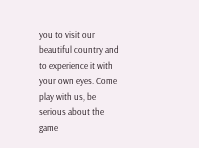you to visit our beautiful country and to experience it with your own eyes. Come play with us, be serious about the game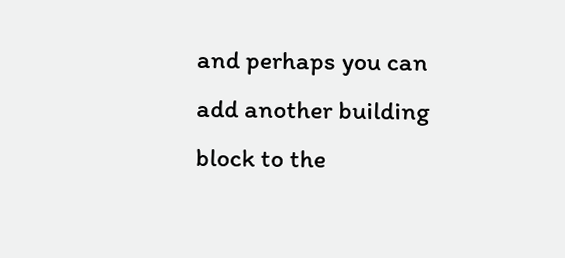and perhaps you can add another building block to the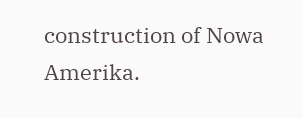construction of Nowa Amerika.